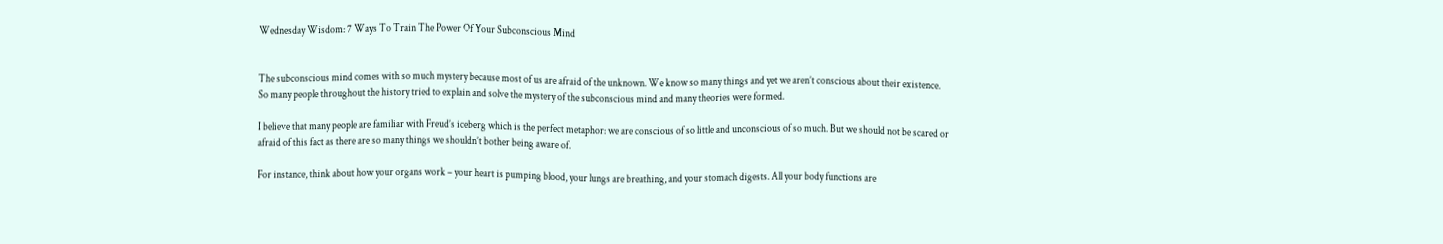Wednesday Wisdom: 7 Ways To Train The Power Of Your Subconscious Mind


The subconscious mind comes with so much mystery because most of us are afraid of the unknown. We know so many things and yet we aren’t conscious about their existence. So many people throughout the history tried to explain and solve the mystery of the subconscious mind and many theories were formed.

I believe that many people are familiar with Freud’s iceberg which is the perfect metaphor: we are conscious of so little and unconscious of so much. But we should not be scared or afraid of this fact as there are so many things we shouldn’t bother being aware of.

For instance, think about how your organs work – your heart is pumping blood, your lungs are breathing, and your stomach digests. All your body functions are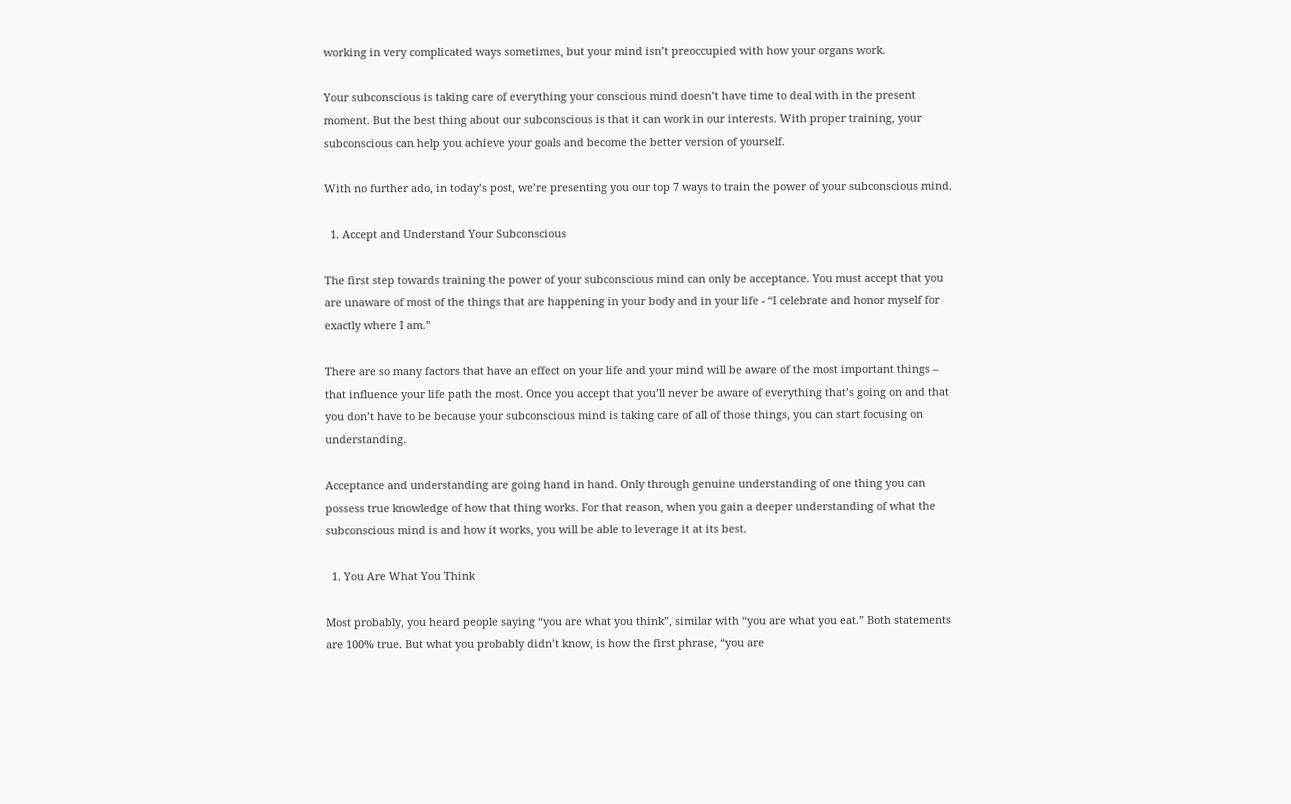working in very complicated ways sometimes, but your mind isn’t preoccupied with how your organs work.

Your subconscious is taking care of everything your conscious mind doesn’t have time to deal with in the present moment. But the best thing about our subconscious is that it can work in our interests. With proper training, your subconscious can help you achieve your goals and become the better version of yourself.

With no further ado, in today’s post, we’re presenting you our top 7 ways to train the power of your subconscious mind.

  1. Accept and Understand Your Subconscious

The first step towards training the power of your subconscious mind can only be acceptance. You must accept that you are unaware of most of the things that are happening in your body and in your life - “I celebrate and honor myself for exactly where I am.”

There are so many factors that have an effect on your life and your mind will be aware of the most important things – that influence your life path the most. Once you accept that you’ll never be aware of everything that’s going on and that you don’t have to be because your subconscious mind is taking care of all of those things, you can start focusing on understanding.

Acceptance and understanding are going hand in hand. Only through genuine understanding of one thing you can possess true knowledge of how that thing works. For that reason, when you gain a deeper understanding of what the subconscious mind is and how it works, you will be able to leverage it at its best.

  1. You Are What You Think

Most probably, you heard people saying “you are what you think”, similar with “you are what you eat.” Both statements are 100% true. But what you probably didn’t know, is how the first phrase, “you are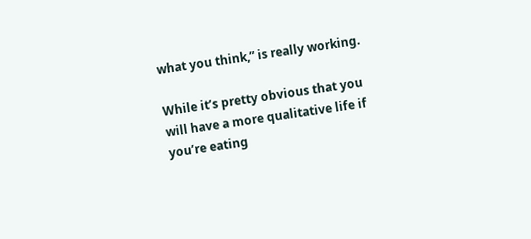what you think,” is really working.

While it’s pretty obvious that you will have a more qualitative life if you’re eating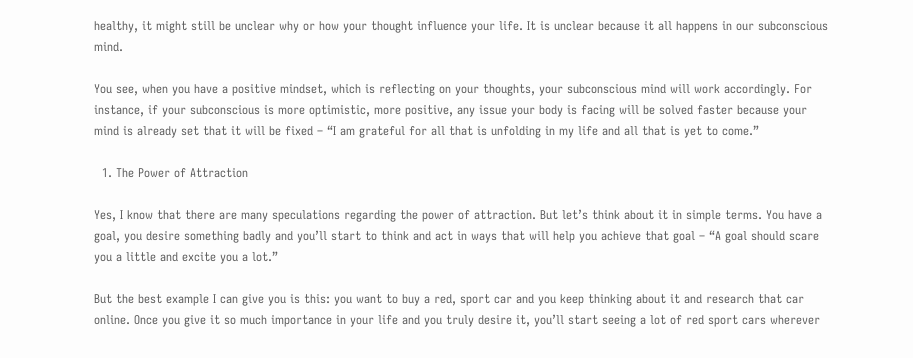healthy, it might still be unclear why or how your thought influence your life. It is unclear because it all happens in our subconscious mind.

You see, when you have a positive mindset, which is reflecting on your thoughts, your subconscious mind will work accordingly. For instance, if your subconscious is more optimistic, more positive, any issue your body is facing will be solved faster because your mind is already set that it will be fixed – “I am grateful for all that is unfolding in my life and all that is yet to come.”

  1. The Power of Attraction

Yes, I know that there are many speculations regarding the power of attraction. But let’s think about it in simple terms. You have a goal, you desire something badly and you’ll start to think and act in ways that will help you achieve that goal – “A goal should scare you a little and excite you a lot.”

But the best example I can give you is this: you want to buy a red, sport car and you keep thinking about it and research that car online. Once you give it so much importance in your life and you truly desire it, you’ll start seeing a lot of red sport cars wherever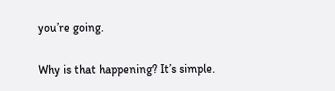you’re going.

Why is that happening? It’s simple.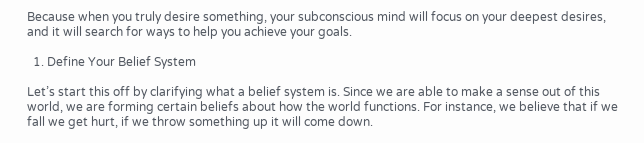Because when you truly desire something, your subconscious mind will focus on your deepest desires, and it will search for ways to help you achieve your goals.

  1. Define Your Belief System

Let’s start this off by clarifying what a belief system is. Since we are able to make a sense out of this world, we are forming certain beliefs about how the world functions. For instance, we believe that if we fall we get hurt, if we throw something up it will come down.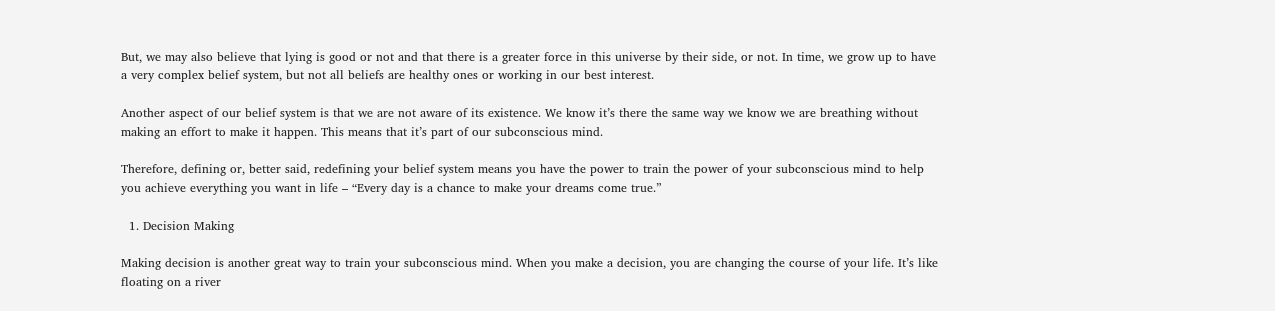But, we may also believe that lying is good or not and that there is a greater force in this universe by their side, or not. In time, we grow up to have a very complex belief system, but not all beliefs are healthy ones or working in our best interest.

Another aspect of our belief system is that we are not aware of its existence. We know it’s there the same way we know we are breathing without making an effort to make it happen. This means that it’s part of our subconscious mind.

Therefore, defining or, better said, redefining your belief system means you have the power to train the power of your subconscious mind to help you achieve everything you want in life – “Every day is a chance to make your dreams come true.”

  1. Decision Making

Making decision is another great way to train your subconscious mind. When you make a decision, you are changing the course of your life. It’s like floating on a river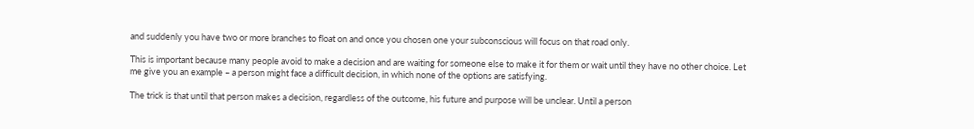and suddenly you have two or more branches to float on and once you chosen one your subconscious will focus on that road only.

This is important because many people avoid to make a decision and are waiting for someone else to make it for them or wait until they have no other choice. Let me give you an example – a person might face a difficult decision, in which none of the options are satisfying.

The trick is that until that person makes a decision, regardless of the outcome, his future and purpose will be unclear. Until a person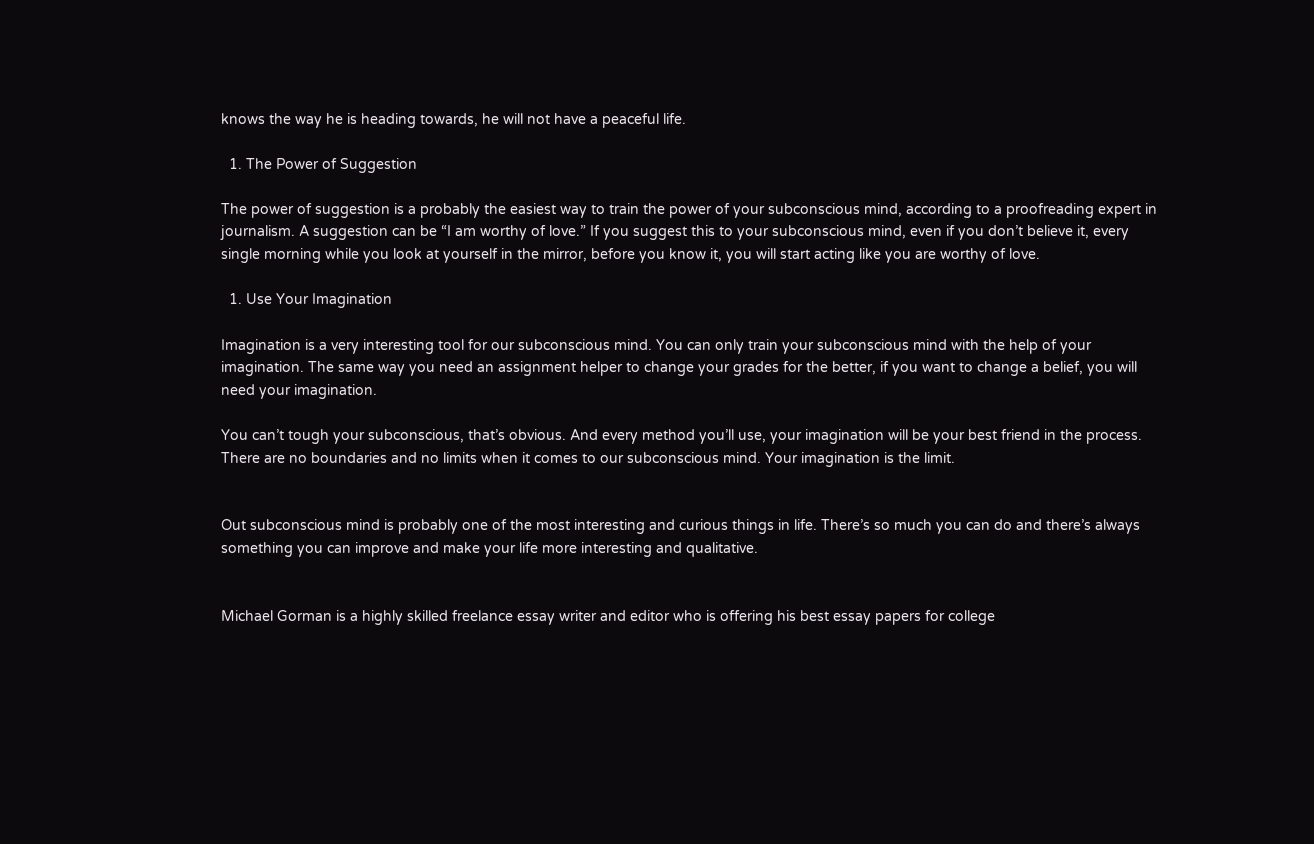knows the way he is heading towards, he will not have a peaceful life.

  1. The Power of Suggestion

The power of suggestion is a probably the easiest way to train the power of your subconscious mind, according to a proofreading expert in journalism. A suggestion can be “I am worthy of love.” If you suggest this to your subconscious mind, even if you don’t believe it, every single morning while you look at yourself in the mirror, before you know it, you will start acting like you are worthy of love.

  1. Use Your Imagination

Imagination is a very interesting tool for our subconscious mind. You can only train your subconscious mind with the help of your imagination. The same way you need an assignment helper to change your grades for the better, if you want to change a belief, you will need your imagination.

You can’t tough your subconscious, that’s obvious. And every method you’ll use, your imagination will be your best friend in the process. There are no boundaries and no limits when it comes to our subconscious mind. Your imagination is the limit.


Out subconscious mind is probably one of the most interesting and curious things in life. There’s so much you can do and there’s always something you can improve and make your life more interesting and qualitative.


Michael Gorman is a highly skilled freelance essay writer and editor who is offering his best essay papers for college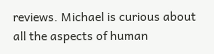reviews. Michael is curious about all the aspects of human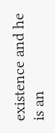existence and he is an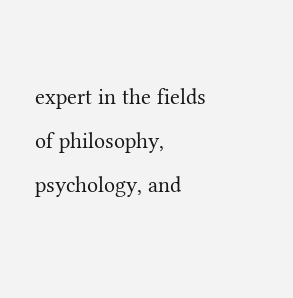expert in the fields of philosophy, psychology, and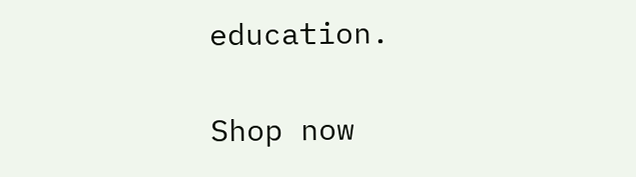education.

Shop now